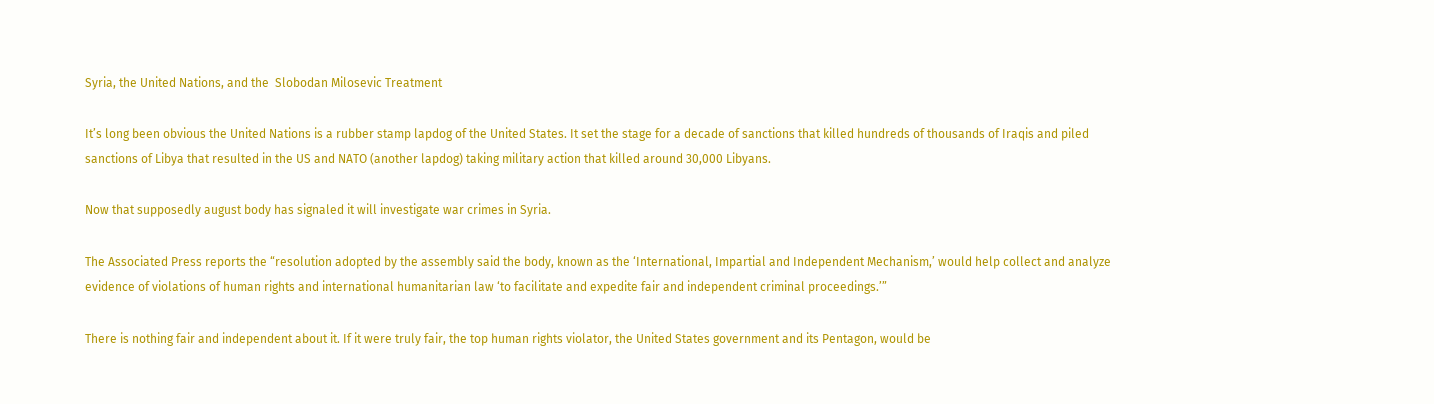Syria, the United Nations, and the  Slobodan Milosevic Treatment

It’s long been obvious the United Nations is a rubber stamp lapdog of the United States. It set the stage for a decade of sanctions that killed hundreds of thousands of Iraqis and piled sanctions of Libya that resulted in the US and NATO (another lapdog) taking military action that killed around 30,000 Libyans.

Now that supposedly august body has signaled it will investigate war crimes in Syria.

The Associated Press reports the “resolution adopted by the assembly said the body, known as the ‘International, Impartial and Independent Mechanism,’ would help collect and analyze evidence of violations of human rights and international humanitarian law ‘to facilitate and expedite fair and independent criminal proceedings.’”

There is nothing fair and independent about it. If it were truly fair, the top human rights violator, the United States government and its Pentagon, would be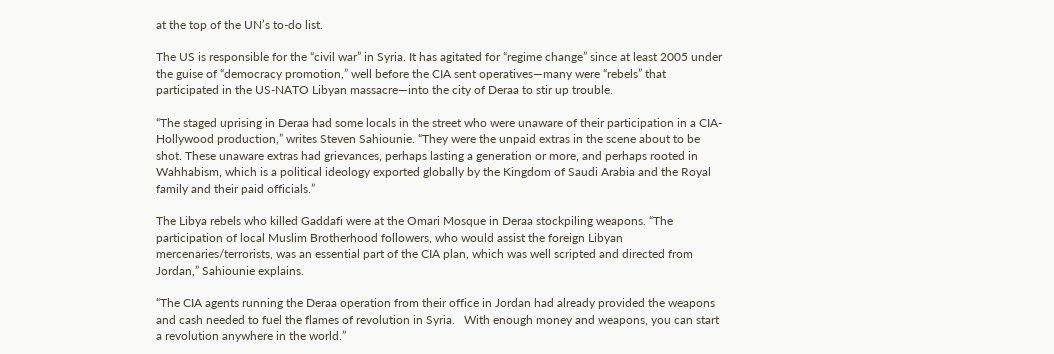at the top of the UN’s to-do list.

The US is responsible for the “civil war” in Syria. It has agitated for “regime change” since at least 2005 under the guise of “democracy promotion,” well before the CIA sent operatives—many were “rebels” that participated in the US-NATO Libyan massacre—into the city of Deraa to stir up trouble.

“The staged uprising in Deraa had some locals in the street who were unaware of their participation in a CIA-Hollywood production,” writes Steven Sahiounie. “They were the unpaid extras in the scene about to be shot. These unaware extras had grievances, perhaps lasting a generation or more, and perhaps rooted in Wahhabism, which is a political ideology exported globally by the Kingdom of Saudi Arabia and the Royal family and their paid officials.”

The Libya rebels who killed Gaddafi were at the Omari Mosque in Deraa stockpiling weapons. “The participation of local Muslim Brotherhood followers, who would assist the foreign Libyan mercenaries/terrorists, was an essential part of the CIA plan, which was well scripted and directed from Jordan,” Sahiounie explains.

“The CIA agents running the Deraa operation from their office in Jordan had already provided the weapons and cash needed to fuel the flames of revolution in Syria.   With enough money and weapons, you can start a revolution anywhere in the world.”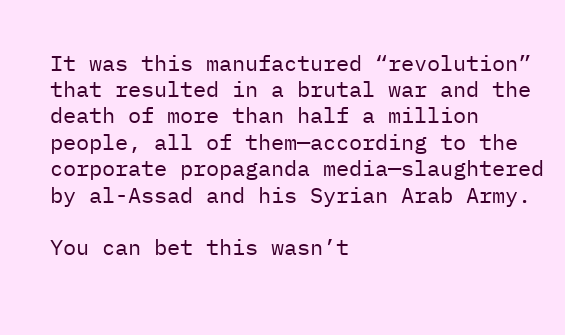It was this manufactured “revolution” that resulted in a brutal war and the death of more than half a million people, all of them—according to the corporate propaganda media—slaughtered by al-Assad and his Syrian Arab Army.

You can bet this wasn’t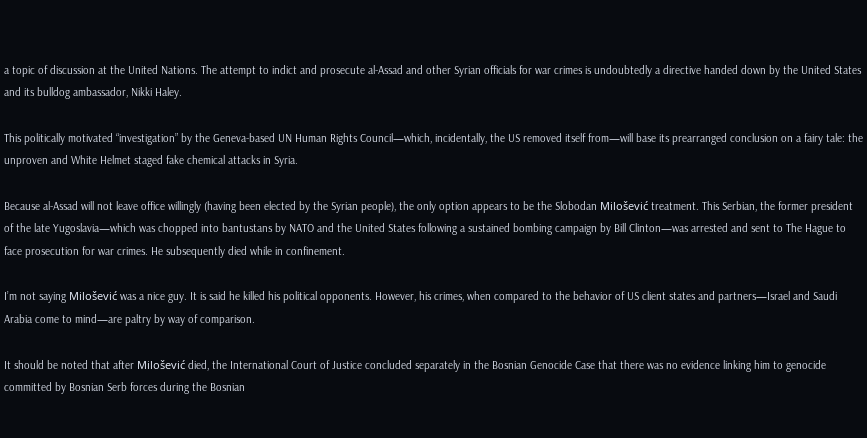a topic of discussion at the United Nations. The attempt to indict and prosecute al-Assad and other Syrian officials for war crimes is undoubtedly a directive handed down by the United States and its bulldog ambassador, Nikki Haley.

This politically motivated “investigation” by the Geneva-based UN Human Rights Council—which, incidentally, the US removed itself from—will base its prearranged conclusion on a fairy tale: the unproven and White Helmet staged fake chemical attacks in Syria.

Because al-Assad will not leave office willingly (having been elected by the Syrian people), the only option appears to be the Slobodan Milošević treatment. This Serbian, the former president of the late Yugoslavia—which was chopped into bantustans by NATO and the United States following a sustained bombing campaign by Bill Clinton—was arrested and sent to The Hague to face prosecution for war crimes. He subsequently died while in confinement.

I’m not saying Milošević was a nice guy. It is said he killed his political opponents. However, his crimes, when compared to the behavior of US client states and partners—Israel and Saudi Arabia come to mind—are paltry by way of comparison.

It should be noted that after Milošević died, the International Court of Justice concluded separately in the Bosnian Genocide Case that there was no evidence linking him to genocide committed by Bosnian Serb forces during the Bosnian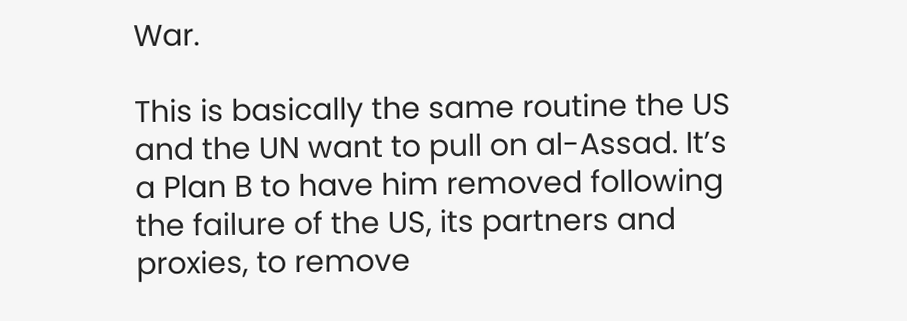War.

This is basically the same routine the US and the UN want to pull on al-Assad. It’s a Plan B to have him removed following the failure of the US, its partners and proxies, to remove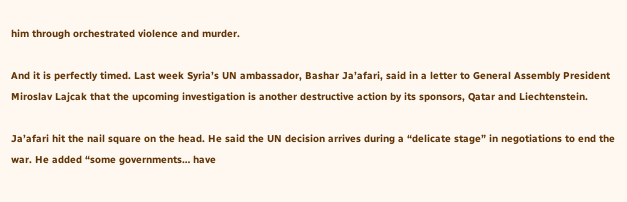him through orchestrated violence and murder.

And it is perfectly timed. Last week Syria’s UN ambassador, Bashar Ja’afari, said in a letter to General Assembly President Miroslav Lajcak that the upcoming investigation is another destructive action by its sponsors, Qatar and Liechtenstein.

Ja’afari hit the nail square on the head. He said the UN decision arrives during a “delicate stage” in negotiations to end the war. He added “some governments… have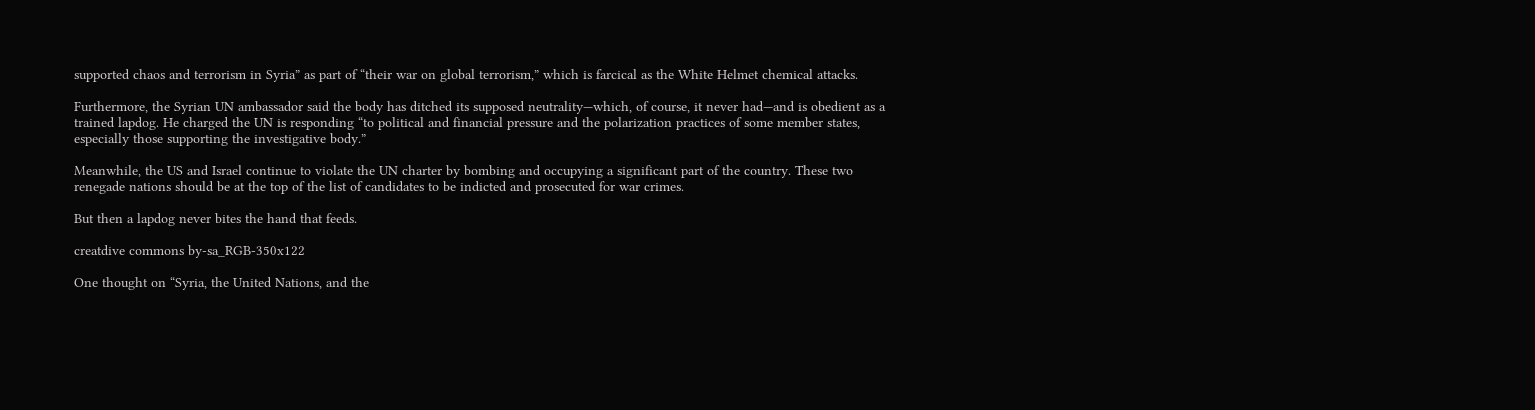supported chaos and terrorism in Syria” as part of “their war on global terrorism,” which is farcical as the White Helmet chemical attacks.

Furthermore, the Syrian UN ambassador said the body has ditched its supposed neutrality—which, of course, it never had—and is obedient as a trained lapdog. He charged the UN is responding “to political and financial pressure and the polarization practices of some member states, especially those supporting the investigative body.”

Meanwhile, the US and Israel continue to violate the UN charter by bombing and occupying a significant part of the country. These two renegade nations should be at the top of the list of candidates to be indicted and prosecuted for war crimes.

But then a lapdog never bites the hand that feeds.

creatdive commons by-sa_RGB-350x122

One thought on “Syria, the United Nations, and the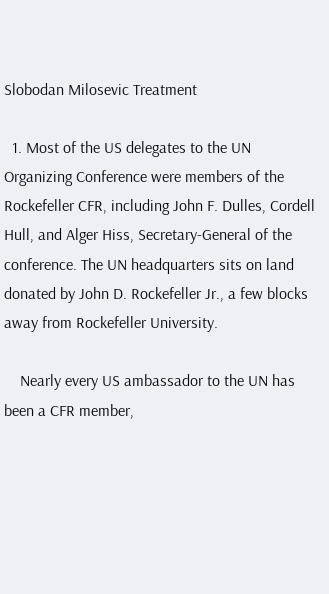Slobodan Milosevic Treatment

  1. Most of the US delegates to the UN Organizing Conference were members of the Rockefeller CFR, including John F. Dulles, Cordell Hull, and Alger Hiss, Secretary-General of the conference. The UN headquarters sits on land donated by John D. Rockefeller Jr., a few blocks away from Rockefeller University.

    Nearly every US ambassador to the UN has been a CFR member,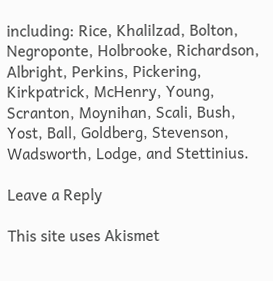including: Rice, Khalilzad, Bolton, Negroponte, Holbrooke, Richardson, Albright, Perkins, Pickering, Kirkpatrick, McHenry, Young, Scranton, Moynihan, Scali, Bush, Yost, Ball, Goldberg, Stevenson, Wadsworth, Lodge, and Stettinius.

Leave a Reply

This site uses Akismet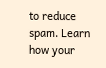to reduce spam. Learn how your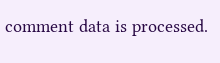comment data is processed.